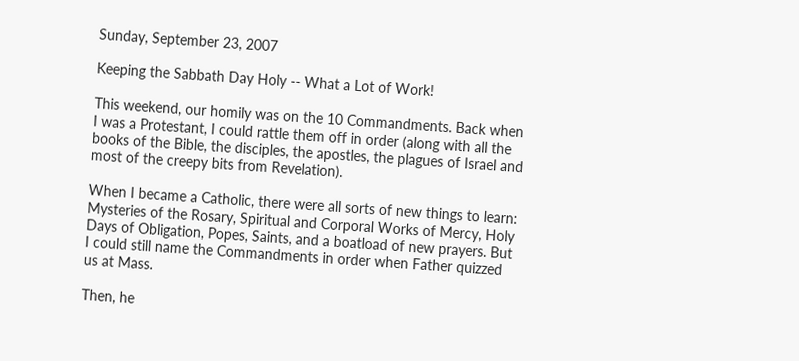Sunday, September 23, 2007

Keeping the Sabbath Day Holy -- What a Lot of Work!

This weekend, our homily was on the 10 Commandments. Back when I was a Protestant, I could rattle them off in order (along with all the books of the Bible, the disciples, the apostles, the plagues of Israel and most of the creepy bits from Revelation).

When I became a Catholic, there were all sorts of new things to learn: Mysteries of the Rosary, Spiritual and Corporal Works of Mercy, Holy Days of Obligation, Popes, Saints, and a boatload of new prayers. But I could still name the Commandments in order when Father quizzed us at Mass.

Then, he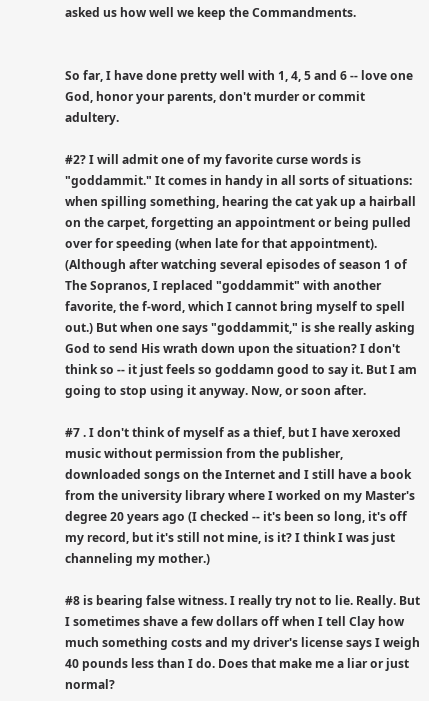asked us how well we keep the Commandments.


So far, I have done pretty well with 1, 4, 5 and 6 -- love one God, honor your parents, don't murder or commit adultery.

#2? I will admit one of my favorite curse words is "goddammit." It comes in handy in all sorts of situations: when spilling something, hearing the cat yak up a hairball on the carpet, forgetting an appointment or being pulled over for speeding (when late for that appointment). (Although after watching several episodes of season 1 of The Sopranos, I replaced "goddammit" with another favorite, the f-word, which I cannot bring myself to spell out.) But when one says "goddammit," is she really asking God to send His wrath down upon the situation? I don't think so -- it just feels so goddamn good to say it. But I am going to stop using it anyway. Now, or soon after.

#7 . I don't think of myself as a thief, but I have xeroxed music without permission from the publisher, downloaded songs on the Internet and I still have a book from the university library where I worked on my Master's degree 20 years ago (I checked -- it's been so long, it's off my record, but it's still not mine, is it? I think I was just channeling my mother.)

#8 is bearing false witness. I really try not to lie. Really. But I sometimes shave a few dollars off when I tell Clay how much something costs and my driver's license says I weigh 40 pounds less than I do. Does that make me a liar or just normal?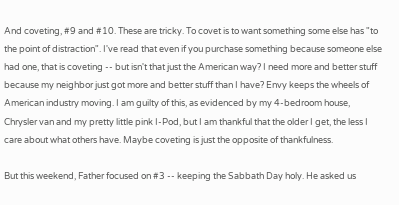And coveting, #9 and #10. These are tricky. To covet is to want something some else has "to the point of distraction". I've read that even if you purchase something because someone else had one, that is coveting -- but isn't that just the American way? I need more and better stuff because my neighbor just got more and better stuff than I have? Envy keeps the wheels of American industry moving. I am guilty of this, as evidenced by my 4-bedroom house, Chrysler van and my pretty little pink I-Pod, but I am thankful that the older I get, the less I care about what others have. Maybe coveting is just the opposite of thankfulness.

But this weekend, Father focused on #3 -- keeping the Sabbath Day holy. He asked us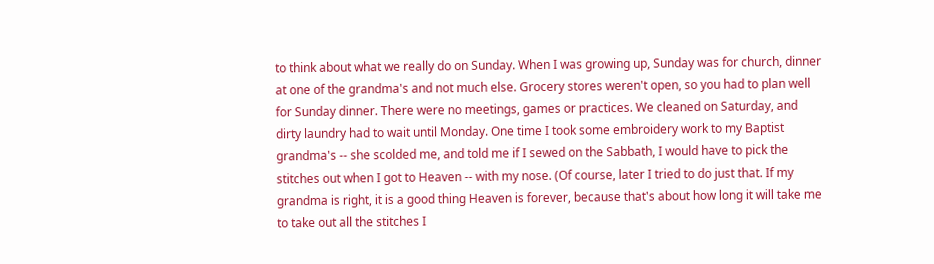to think about what we really do on Sunday. When I was growing up, Sunday was for church, dinner at one of the grandma's and not much else. Grocery stores weren't open, so you had to plan well for Sunday dinner. There were no meetings, games or practices. We cleaned on Saturday, and dirty laundry had to wait until Monday. One time I took some embroidery work to my Baptist grandma's -- she scolded me, and told me if I sewed on the Sabbath, I would have to pick the stitches out when I got to Heaven -- with my nose. (Of course, later I tried to do just that. If my grandma is right, it is a good thing Heaven is forever, because that's about how long it will take me to take out all the stitches I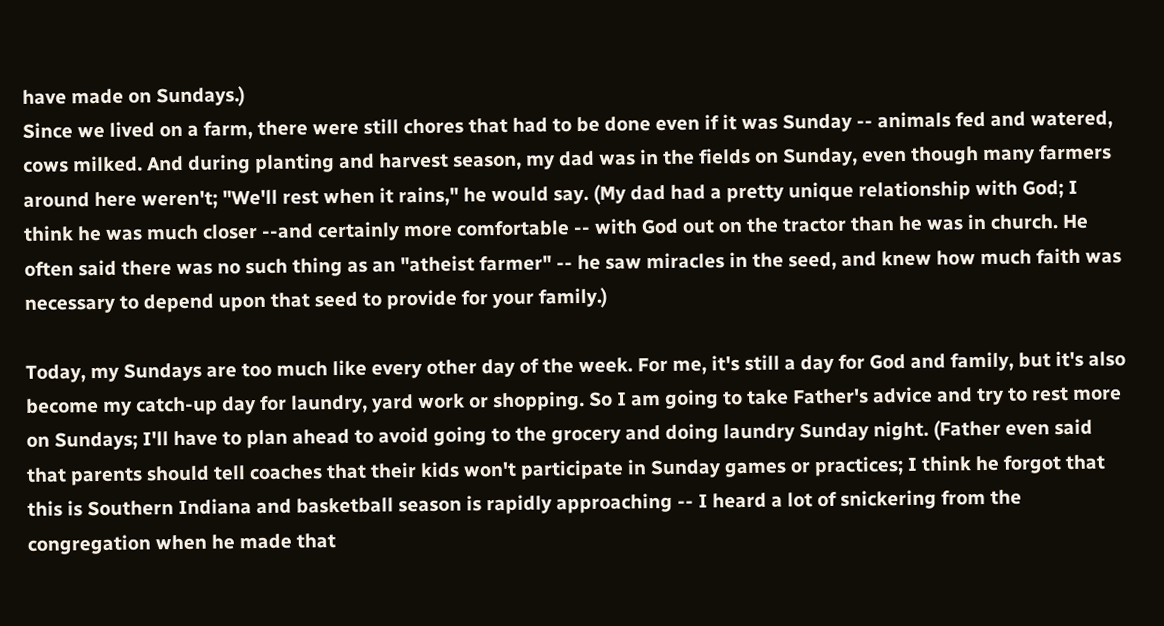have made on Sundays.)
Since we lived on a farm, there were still chores that had to be done even if it was Sunday -- animals fed and watered, cows milked. And during planting and harvest season, my dad was in the fields on Sunday, even though many farmers around here weren't; "We'll rest when it rains," he would say. (My dad had a pretty unique relationship with God; I think he was much closer --and certainly more comfortable -- with God out on the tractor than he was in church. He often said there was no such thing as an "atheist farmer" -- he saw miracles in the seed, and knew how much faith was necessary to depend upon that seed to provide for your family.)

Today, my Sundays are too much like every other day of the week. For me, it's still a day for God and family, but it's also become my catch-up day for laundry, yard work or shopping. So I am going to take Father's advice and try to rest more on Sundays; I'll have to plan ahead to avoid going to the grocery and doing laundry Sunday night. (Father even said that parents should tell coaches that their kids won't participate in Sunday games or practices; I think he forgot that this is Southern Indiana and basketball season is rapidly approaching -- I heard a lot of snickering from the congregation when he made that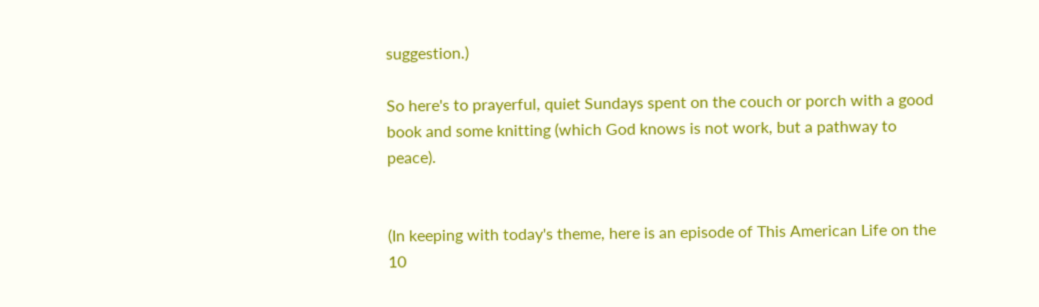suggestion.)

So here's to prayerful, quiet Sundays spent on the couch or porch with a good book and some knitting (which God knows is not work, but a pathway to peace).


(In keeping with today's theme, here is an episode of This American Life on the 10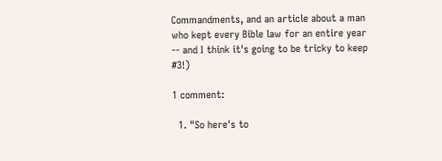Commandments, and an article about a man who kept every Bible law for an entire year -- and I think it's going to be tricky to keep #3!)

1 comment:

  1. "So here's to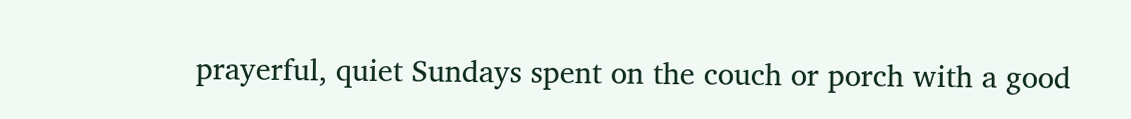prayerful, quiet Sundays spent on the couch or porch with a good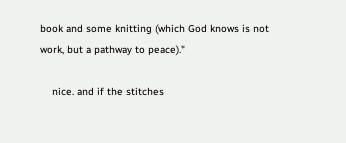book and some knitting (which God knows is not work, but a pathway to peace)."

    nice. and if the stitches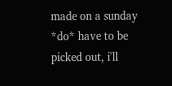made on a sunday *do* have to be picked out, i'll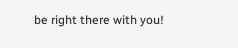be right there with you!